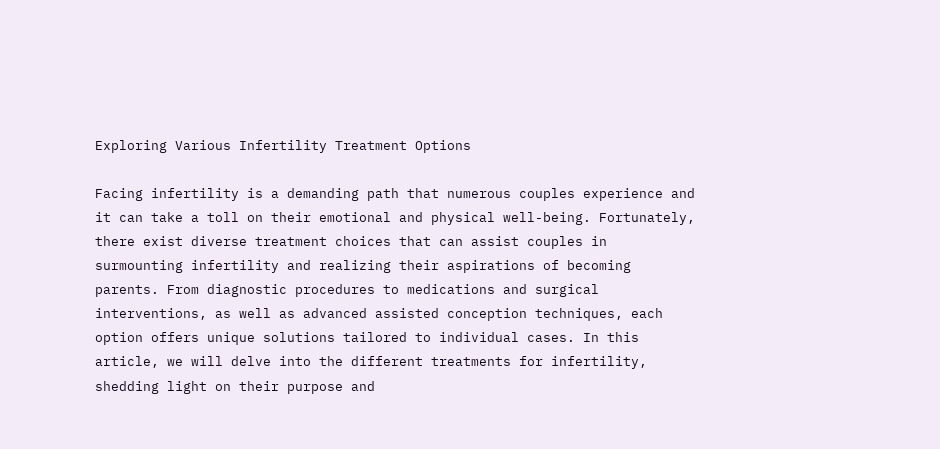Exploring Various Infertility Treatment Options

Facing infertility is a demanding path that numerous couples experience and it can take a toll on their emotional and physical well-being. Fortunately, there exist diverse treatment choices that can assist couples in surmounting infertility and realizing their aspirations of becoming parents. From diagnostic procedures to medications and surgical interventions, as well as advanced assisted conception techniques, each option offers unique solutions tailored to individual cases. In this article, we will delve into the different treatments for infertility, shedding light on their purpose and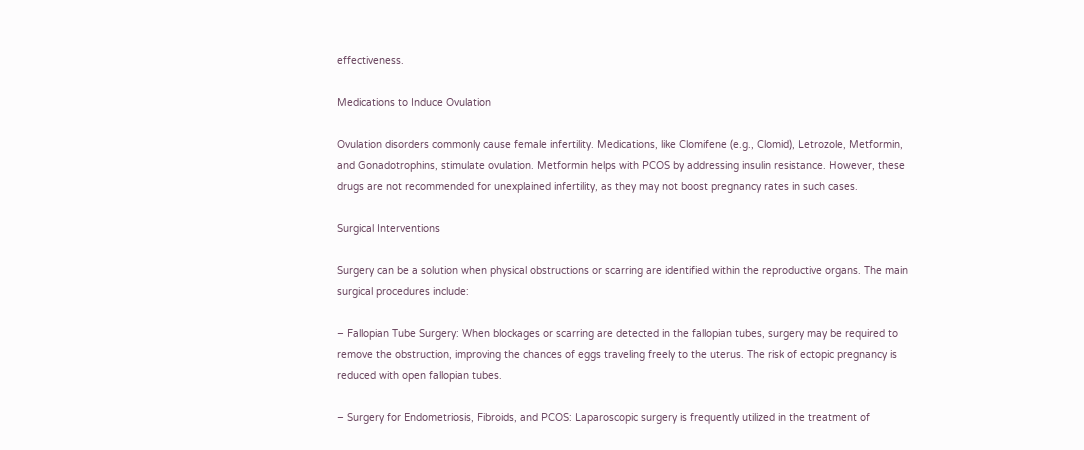effectiveness.

Medications to Induce Ovulation

Ovulation disorders commonly cause female infertility. Medications, like Clomifene (e.g., Clomid), Letrozole, Metformin, and Gonadotrophins, stimulate ovulation. Metformin helps with PCOS by addressing insulin resistance. However, these drugs are not recommended for unexplained infertility, as they may not boost pregnancy rates in such cases.

Surgical Interventions

Surgery can be a solution when physical obstructions or scarring are identified within the reproductive organs. The main surgical procedures include:

– Fallopian Tube Surgery: When blockages or scarring are detected in the fallopian tubes, surgery may be required to remove the obstruction, improving the chances of eggs traveling freely to the uterus. The risk of ectopic pregnancy is reduced with open fallopian tubes.

– Surgery for Endometriosis, Fibroids, and PCOS: Laparoscopic surgery is frequently utilized in the treatment of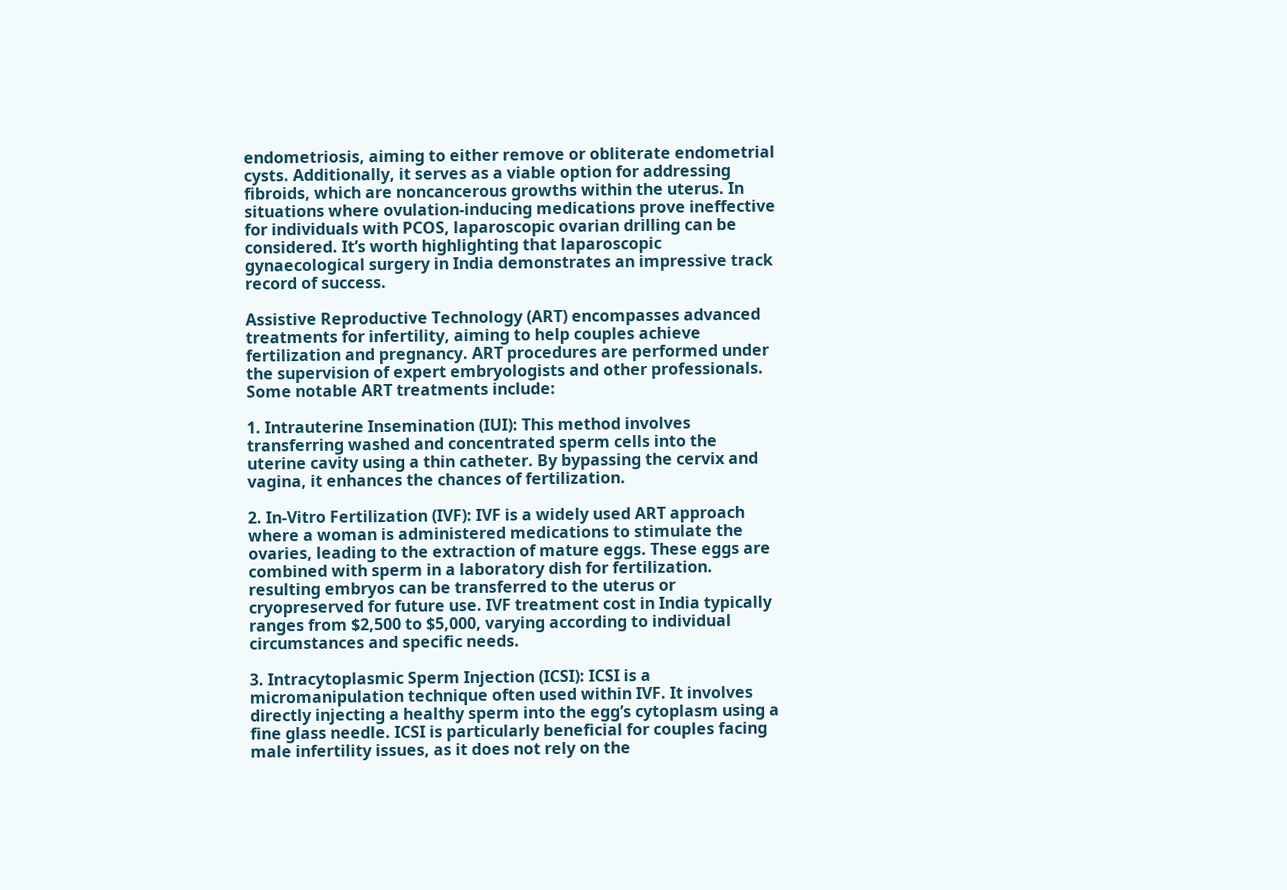endometriosis, aiming to either remove or obliterate endometrial cysts. Additionally, it serves as a viable option for addressing fibroids, which are noncancerous growths within the uterus. In situations where ovulation-inducing medications prove ineffective for individuals with PCOS, laparoscopic ovarian drilling can be considered. It’s worth highlighting that laparoscopic gynaecological surgery in India demonstrates an impressive track record of success.

Assistive Reproductive Technology (ART) encompasses advanced treatments for infertility, aiming to help couples achieve fertilization and pregnancy. ART procedures are performed under the supervision of expert embryologists and other professionals. Some notable ART treatments include:

1. Intrauterine Insemination (IUI): This method involves transferring washed and concentrated sperm cells into the uterine cavity using a thin catheter. By bypassing the cervix and vagina, it enhances the chances of fertilization.

2. In-Vitro Fertilization (IVF): IVF is a widely used ART approach where a woman is administered medications to stimulate the ovaries, leading to the extraction of mature eggs. These eggs are combined with sperm in a laboratory dish for fertilization. resulting embryos can be transferred to the uterus or cryopreserved for future use. IVF treatment cost in India typically ranges from $2,500 to $5,000, varying according to individual circumstances and specific needs.

3. Intracytoplasmic Sperm Injection (ICSI): ICSI is a micromanipulation technique often used within IVF. It involves directly injecting a healthy sperm into the egg’s cytoplasm using a fine glass needle. ICSI is particularly beneficial for couples facing male infertility issues, as it does not rely on the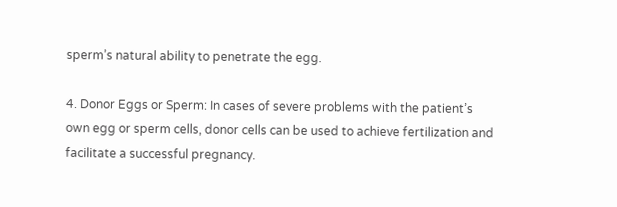sperm’s natural ability to penetrate the egg.

4. Donor Eggs or Sperm: In cases of severe problems with the patient’s own egg or sperm cells, donor cells can be used to achieve fertilization and facilitate a successful pregnancy.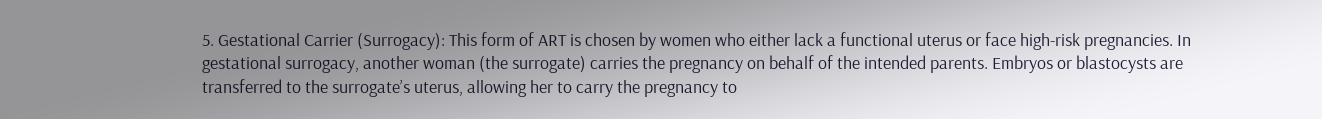5. Gestational Carrier (Surrogacy): This form of ART is chosen by women who either lack a functional uterus or face high-risk pregnancies. In gestational surrogacy, another woman (the surrogate) carries the pregnancy on behalf of the intended parents. Embryos or blastocysts are transferred to the surrogate’s uterus, allowing her to carry the pregnancy to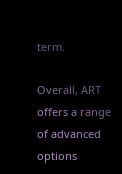term.

Overall, ART offers a range of advanced options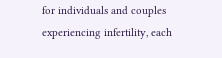for individuals and couples experiencing infertility, each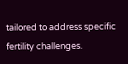tailored to address specific fertility challenges.